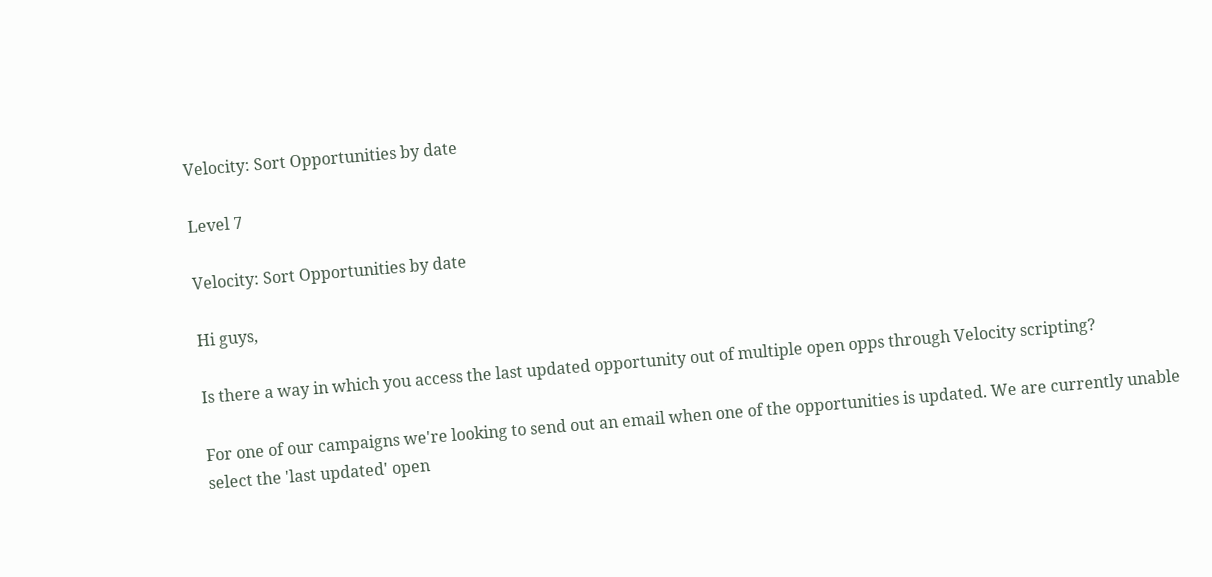Velocity: Sort Opportunities by date

Level 7

Velocity: Sort Opportunities by date

Hi guys,

Is there a way in which you access the last updated opportunity out of multiple open opps through Velocity scripting?

For one of our campaigns we're looking to send out an email when one of the opportunities is updated. We are currently unable select the 'last updated' open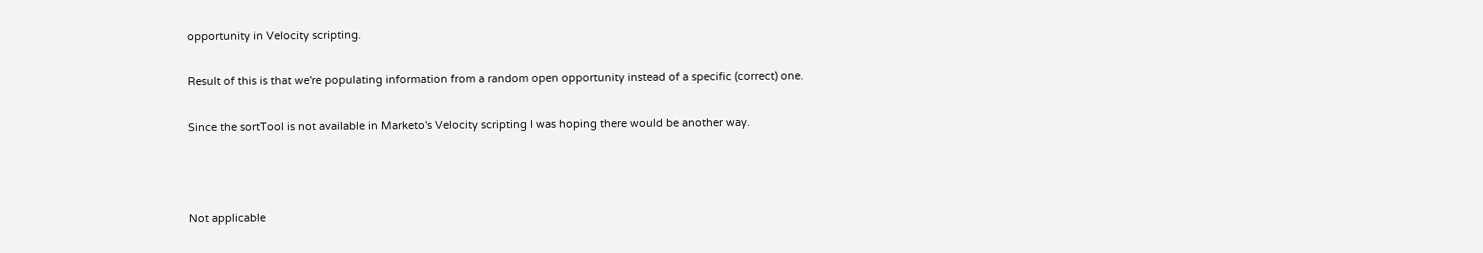opportunity in Velocity scripting.

Result of this is that we're populating information from a random open opportunity instead of a specific (correct) one.

Since the sortTool is not available in Marketo's Velocity scripting I was hoping there would be another way.



Not applicable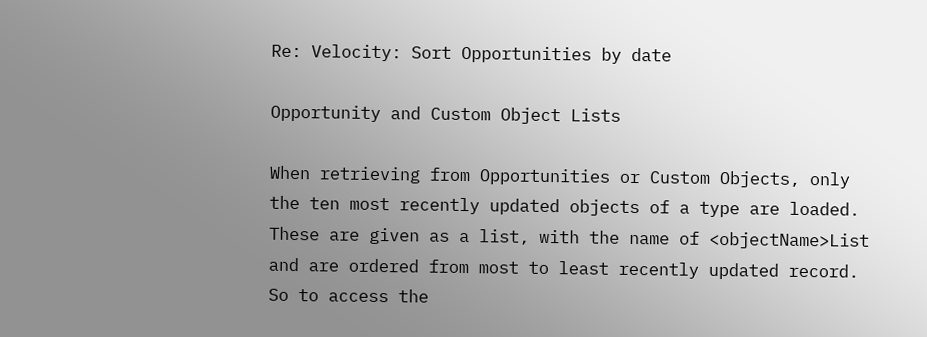Re: Velocity: Sort Opportunities by date

Opportunity and Custom Object Lists

When retrieving from Opportunities or Custom Objects, only the ten most recently updated objects of a type are loaded.  These are given as a list, with the name of <objectName>List and are ordered from most to least recently updated record.  So to access the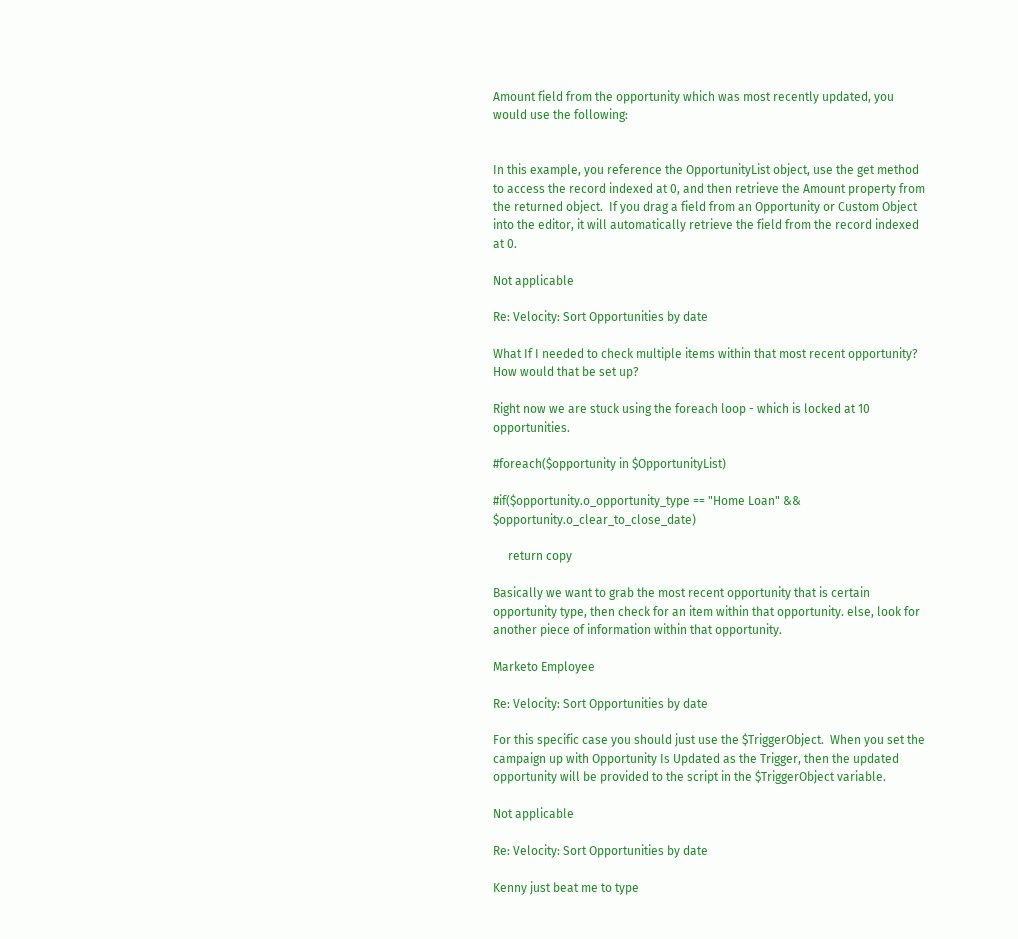Amount field from the opportunity which was most recently updated, you would use the following:


In this example, you reference the OpportunityList object, use the get method to access the record indexed at 0, and then retrieve the Amount property from the returned object.  If you drag a field from an Opportunity or Custom Object into the editor, it will automatically retrieve the field from the record indexed at 0.

Not applicable

Re: Velocity: Sort Opportunities by date

What If I needed to check multiple items within that most recent opportunity? How would that be set up?

Right now we are stuck using the foreach loop - which is locked at 10 opportunities.

#foreach($opportunity in $OpportunityList)

#if($opportunity.o_opportunity_type == "Home Loan" && $opportunity.o_clear_to_close_date)

     return copy

Basically we want to grab the most recent opportunity that is certain opportunity type, then check for an item within that opportunity. else, look for another piece of information within that opportunity.

Marketo Employee

Re: Velocity: Sort Opportunities by date

For this specific case you should just use the $TriggerObject.  When you set the campaign up with Opportunity Is Updated as the Trigger, then the updated opportunity will be provided to the script in the $TriggerObject variable.

Not applicable

Re: Velocity: Sort Opportunities by date

Kenny just beat me to type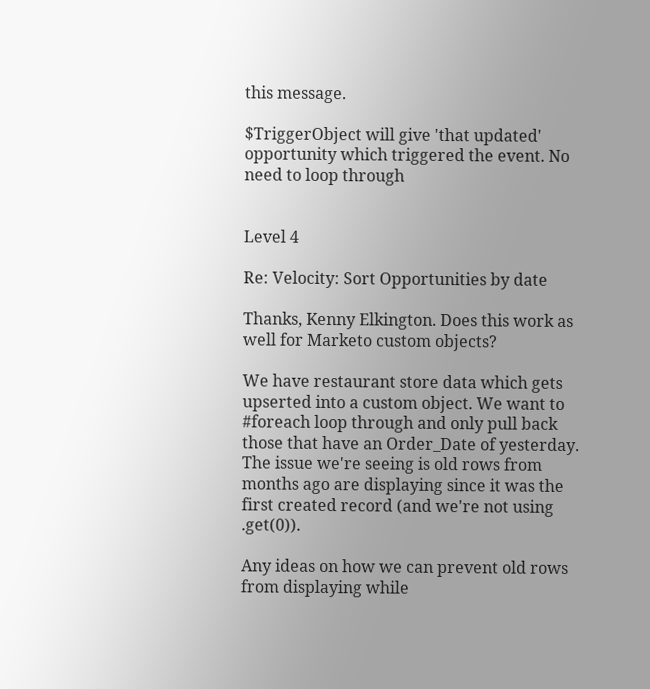this message.

$TriggerObject will give 'that updated' opportunity which triggered the event. No need to loop through


Level 4

Re: Velocity: Sort Opportunities by date

Thanks, Kenny Elkington. Does this work as well for Marketo custom objects?

We have restaurant store data which gets upserted into a custom object. We want to #foreach loop through and only pull back those that have an Order_Date of yesterday. The issue we're seeing is old rows from months ago are displaying since it was the first created record (and we're not using .get(0)).

Any ideas on how we can prevent old rows from displaying while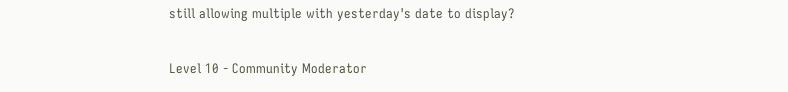still allowing multiple with yesterday's date to display?

Level 10 - Community Moderator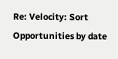Re: Velocity: Sort Opportunities by date